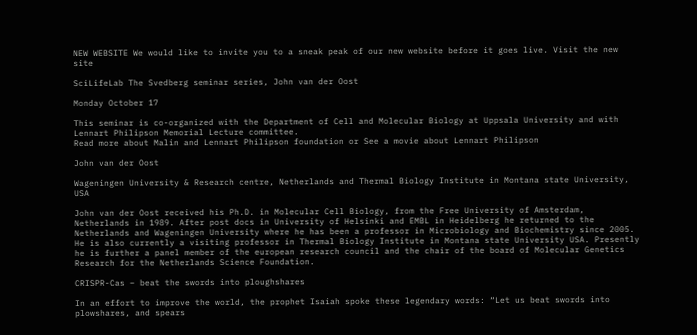NEW WEBSITE We would like to invite you to a sneak peak of our new website before it goes live. Visit the new site

SciLifeLab The Svedberg seminar series, John van der Oost

Monday October 17

This seminar is co-organized with the Department of Cell and Molecular Biology at Uppsala University and with Lennart Philipson Memorial Lecture committee.
Read more about Malin and Lennart Philipson foundation or See a movie about Lennart Philipson

John van der Oost

Wageningen University & Research centre, Netherlands and Thermal Biology Institute in Montana state University, USA

John van der Oost received his Ph.D. in Molecular Cell Biology, from the Free University of Amsterdam, Netherlands in 1989. After post docs in University of Helsinki and EMBL in Heidelberg he returned to the Netherlands and Wageningen University where he has been a professor in Microbiology and Biochemistry since 2005. He is also currently a visiting professor in Thermal Biology Institute in Montana state University USA. Presently he is further a panel member of the european research council and the chair of the board of Molecular Genetics Research for the Netherlands Science Foundation.

CRISPR-Cas – beat the swords into ploughshares

In an effort to improve the world, the prophet Isaiah spoke these legendary words: “Let us beat swords into plowshares, and spears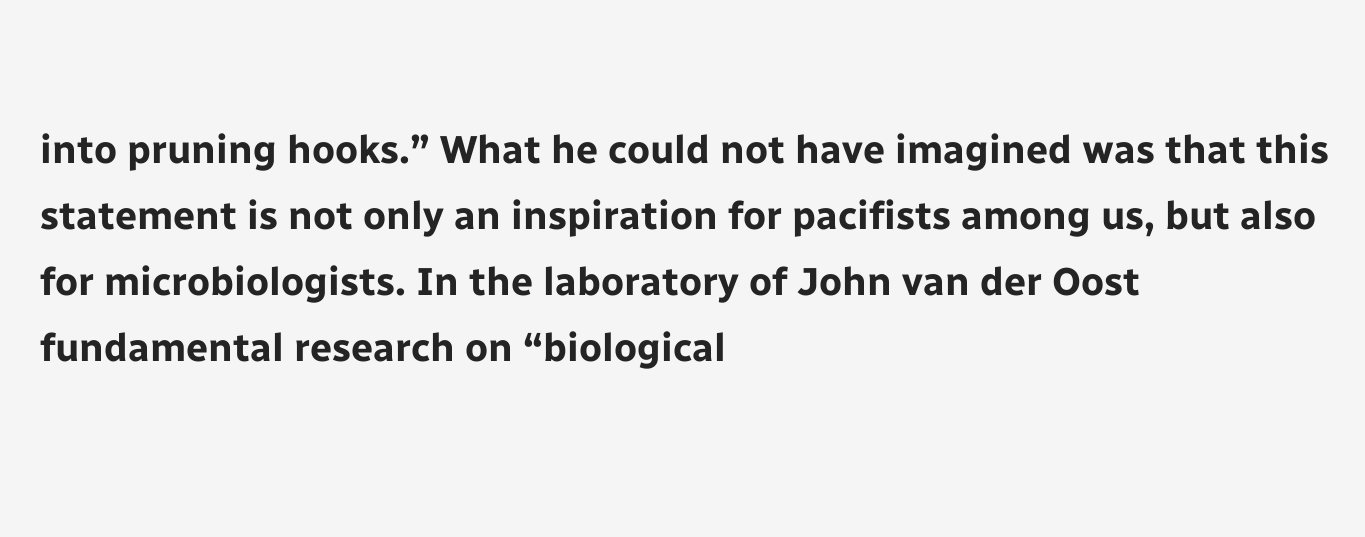into pruning hooks.” What he could not have imagined was that this statement is not only an inspiration for pacifists among us, but also for microbiologists. In the laboratory of John van der Oost fundamental research on “biological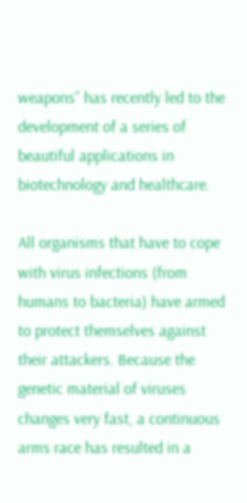weapons” has recently led to the development of a series of beautiful applications in biotechnology and healthcare.

All organisms that have to cope with virus infections (from humans to bacteria) have armed to protect themselves against their attackers. Because the genetic material of viruses changes very fast, a continuous arms race has resulted in a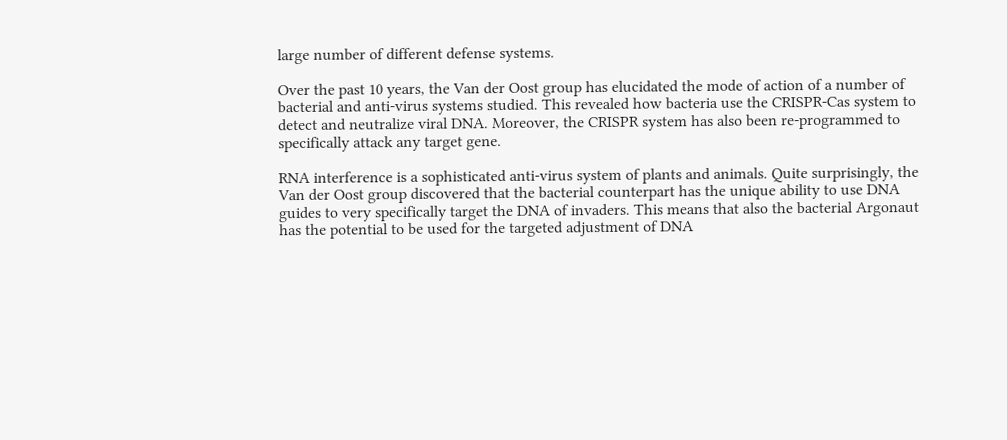large number of different defense systems.

Over the past 10 years, the Van der Oost group has elucidated the mode of action of a number of bacterial and anti-virus systems studied. This revealed how bacteria use the CRISPR-Cas system to detect and neutralize viral DNA. Moreover, the CRISPR system has also been re-programmed to specifically attack any target gene.

RNA interference is a sophisticated anti-virus system of plants and animals. Quite surprisingly, the Van der Oost group discovered that the bacterial counterpart has the unique ability to use DNA guides to very specifically target the DNA of invaders. This means that also the bacterial Argonaut has the potential to be used for the targeted adjustment of DNA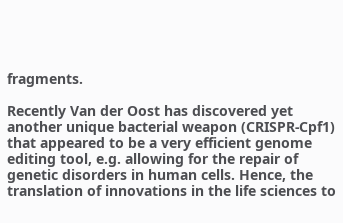fragments.

Recently Van der Oost has discovered yet another unique bacterial weapon (CRISPR-Cpf1) that appeared to be a very efficient genome editing tool, e.g. allowing for the repair of genetic disorders in human cells. Hence, the translation of innovations in the life sciences to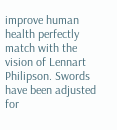improve human health perfectly match with the vision of Lennart Philipson. Swords have been adjusted for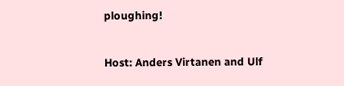ploughing!

Host: Anders Virtanen and Ulf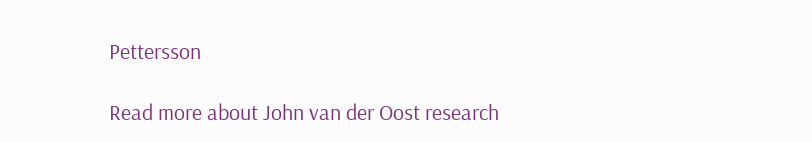Pettersson

Read more about John van der Oost research